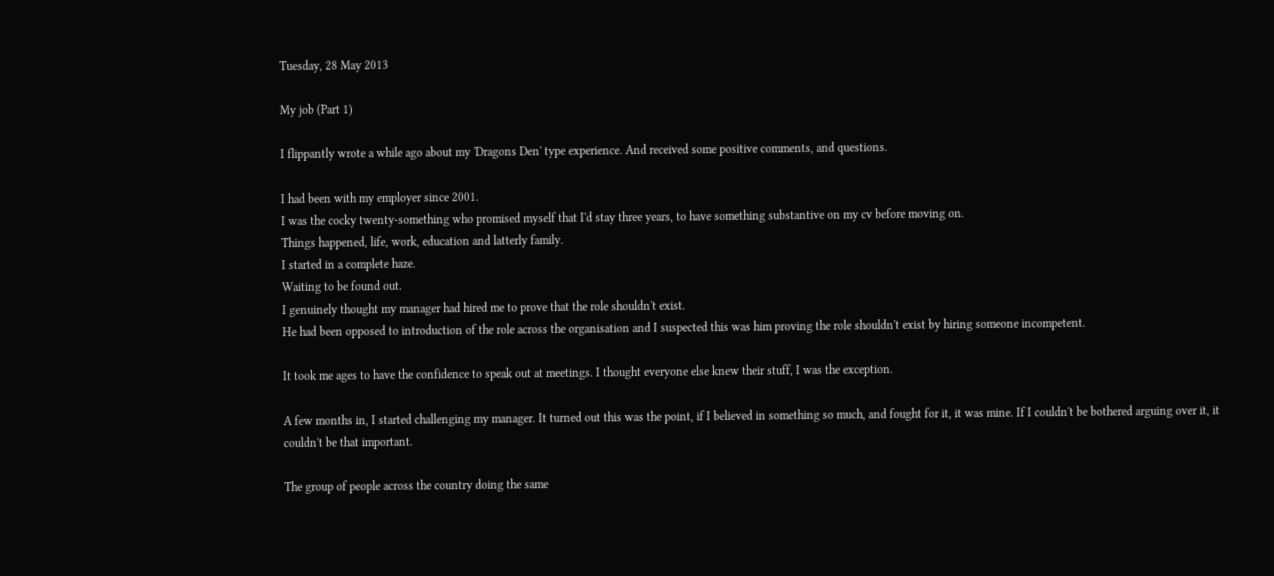Tuesday, 28 May 2013

My job (Part 1)

I flippantly wrote a while ago about my 'Dragons Den' type experience. And received some positive comments, and questions.

I had been with my employer since 2001.
I was the cocky twenty-something who promised myself that I'd stay three years, to have something substantive on my cv before moving on.
Things happened, life, work, education and latterly family.
I started in a complete haze.
Waiting to be found out.
I genuinely thought my manager had hired me to prove that the role shouldn't exist.
He had been opposed to introduction of the role across the organisation and I suspected this was him proving the role shouldn't exist by hiring someone incompetent.

It took me ages to have the confidence to speak out at meetings. I thought everyone else knew their stuff, I was the exception.

A few months in, I started challenging my manager. It turned out this was the point, if I believed in something so much, and fought for it, it was mine. If I couldn't be bothered arguing over it, it couldn't be that important.

The group of people across the country doing the same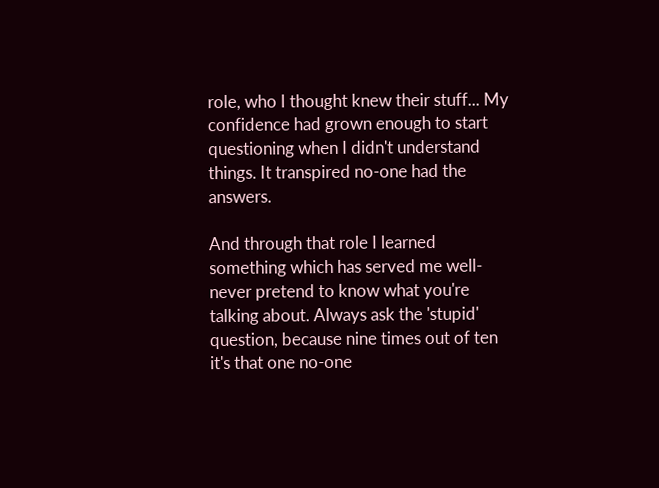role, who I thought knew their stuff... My confidence had grown enough to start questioning when I didn't understand things. It transpired no-one had the answers.

And through that role I learned something which has served me well- never pretend to know what you're talking about. Always ask the 'stupid' question, because nine times out of ten it's that one no-one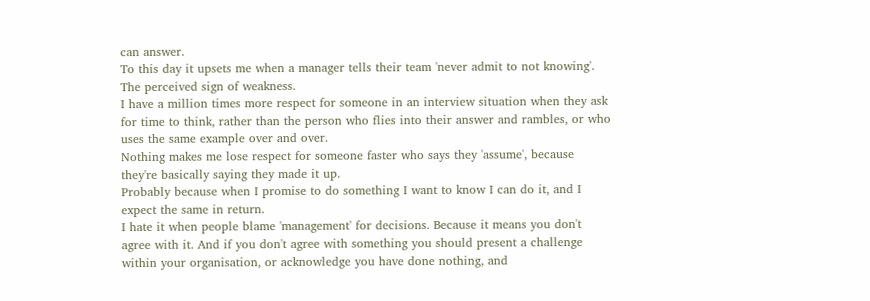can answer.
To this day it upsets me when a manager tells their team 'never admit to not knowing'. The perceived sign of weakness.
I have a million times more respect for someone in an interview situation when they ask for time to think, rather than the person who flies into their answer and rambles, or who uses the same example over and over.
Nothing makes me lose respect for someone faster who says they 'assume', because they're basically saying they made it up.
Probably because when I promise to do something I want to know I can do it, and I expect the same in return.
I hate it when people blame 'management' for decisions. Because it means you don't agree with it. And if you don't agree with something you should present a challenge within your organisation, or acknowledge you have done nothing, and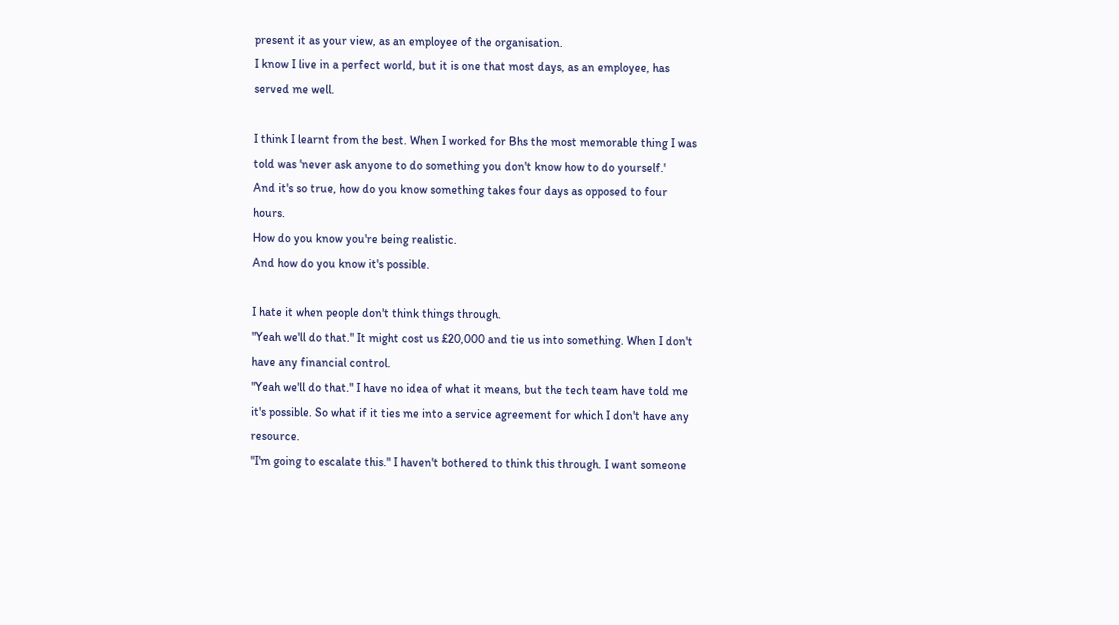present it as your view, as an employee of the organisation.
I know I live in a perfect world, but it is one that most days, as an employee, has served me well.

I think I learnt from the best. When I worked for Bhs the most memorable thing I was told was 'never ask anyone to do something you don't know how to do yourself.'
And it's so true, how do you know something takes four days as opposed to four hours.
How do you know you're being realistic.
And how do you know it's possible.

I hate it when people don't think things through.
"Yeah we'll do that." It might cost us £20,000 and tie us into something. When I don't have any financial control.
"Yeah we'll do that." I have no idea of what it means, but the tech team have told me it's possible. So what if it ties me into a service agreement for which I don't have any resource.
"I'm going to escalate this." I haven't bothered to think this through. I want someone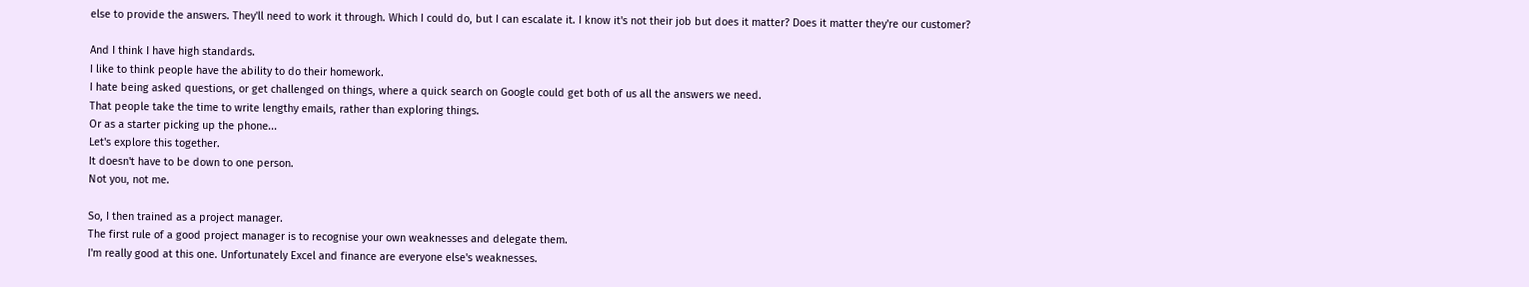else to provide the answers. They'll need to work it through. Which I could do, but I can escalate it. I know it's not their job but does it matter? Does it matter they're our customer?

And I think I have high standards.
I like to think people have the ability to do their homework.
I hate being asked questions, or get challenged on things, where a quick search on Google could get both of us all the answers we need.
That people take the time to write lengthy emails, rather than exploring things.
Or as a starter picking up the phone...
Let's explore this together.
It doesn't have to be down to one person.
Not you, not me.

So, I then trained as a project manager.
The first rule of a good project manager is to recognise your own weaknesses and delegate them.
I'm really good at this one. Unfortunately Excel and finance are everyone else's weaknesses.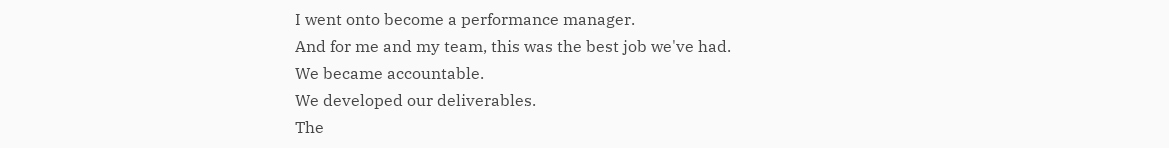I went onto become a performance manager.
And for me and my team, this was the best job we've had.
We became accountable.
We developed our deliverables.
The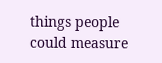things people could measure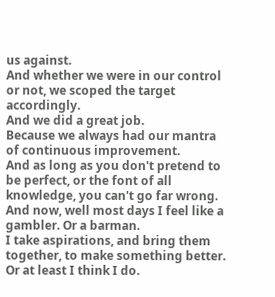us against.
And whether we were in our control or not, we scoped the target accordingly.
And we did a great job.
Because we always had our mantra of continuous improvement.
And as long as you don't pretend to be perfect, or the font of all knowledge, you can't go far wrong.
And now, well most days I feel like a gambler. Or a barman.
I take aspirations, and bring them together, to make something better.
Or at least I think I do.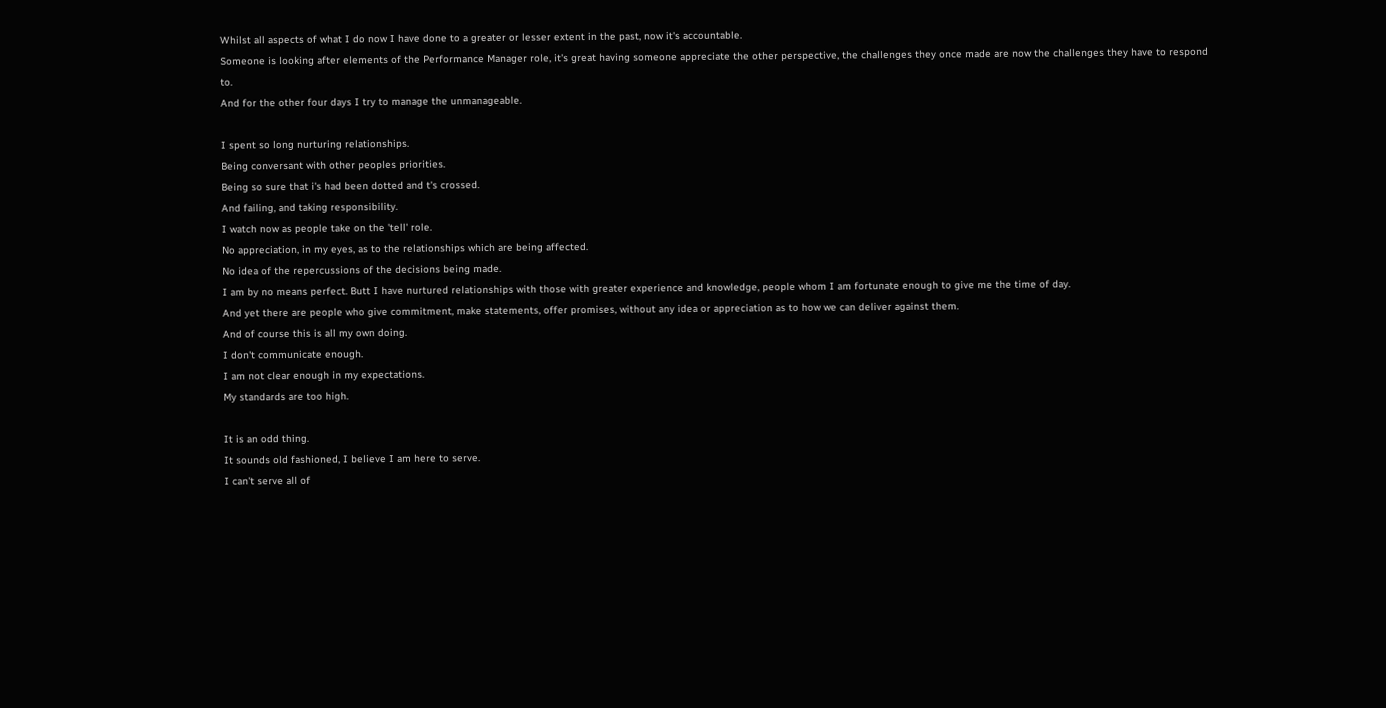Whilst all aspects of what I do now I have done to a greater or lesser extent in the past, now it's accountable.
Someone is looking after elements of the Performance Manager role, it's great having someone appreciate the other perspective, the challenges they once made are now the challenges they have to respond to.
And for the other four days I try to manage the unmanageable.

I spent so long nurturing relationships.
Being conversant with other peoples priorities.
Being so sure that i's had been dotted and t's crossed.
And failing, and taking responsibility.
I watch now as people take on the 'tell' role.
No appreciation, in my eyes, as to the relationships which are being affected.
No idea of the repercussions of the decisions being made.
I am by no means perfect. Butt I have nurtured relationships with those with greater experience and knowledge, people whom I am fortunate enough to give me the time of day.
And yet there are people who give commitment, make statements, offer promises, without any idea or appreciation as to how we can deliver against them.
And of course this is all my own doing.
I don't communicate enough.
I am not clear enough in my expectations.
My standards are too high.

It is an odd thing.
It sounds old fashioned, I believe I am here to serve.
I can't serve all of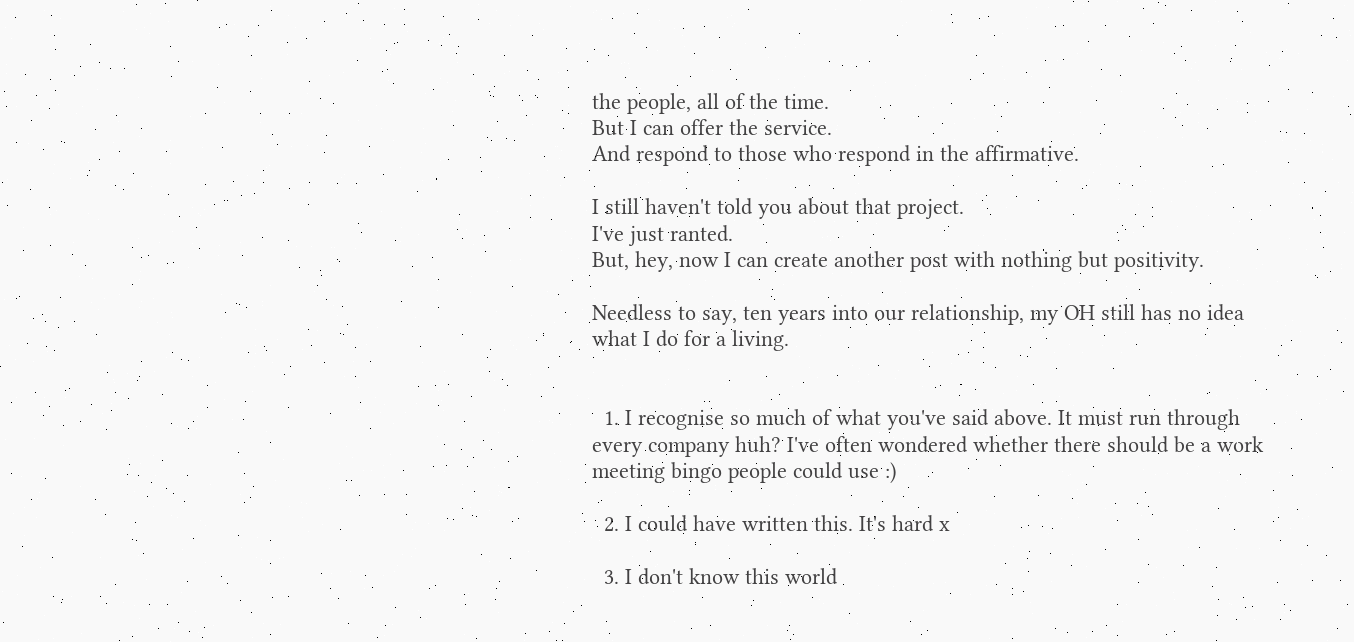the people, all of the time.
But I can offer the service.
And respond to those who respond in the affirmative.

I still haven't told you about that project.
I've just ranted.
But, hey, now I can create another post with nothing but positivity.

Needless to say, ten years into our relationship, my OH still has no idea what I do for a living.


  1. I recognise so much of what you've said above. It must run through every company huh? I've often wondered whether there should be a work meeting bingo people could use :)

  2. I could have written this. It's hard x

  3. I don't know this world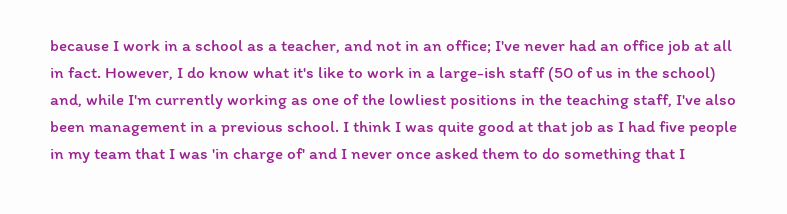because I work in a school as a teacher, and not in an office; I've never had an office job at all in fact. However, I do know what it's like to work in a large-ish staff (50 of us in the school) and, while I'm currently working as one of the lowliest positions in the teaching staff, I've also been management in a previous school. I think I was quite good at that job as I had five people in my team that I was 'in charge of' and I never once asked them to do something that I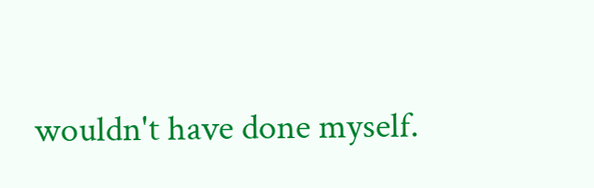wouldn't have done myself.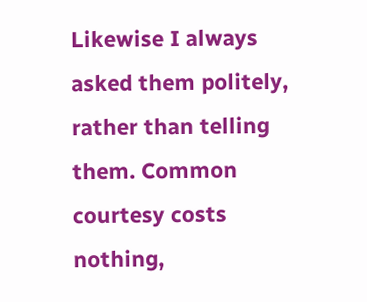Likewise I always asked them politely, rather than telling them. Common courtesy costs nothing,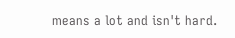means a lot and isn't hard.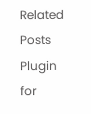Related Posts Plugin for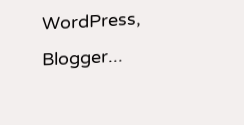WordPress, Blogger...